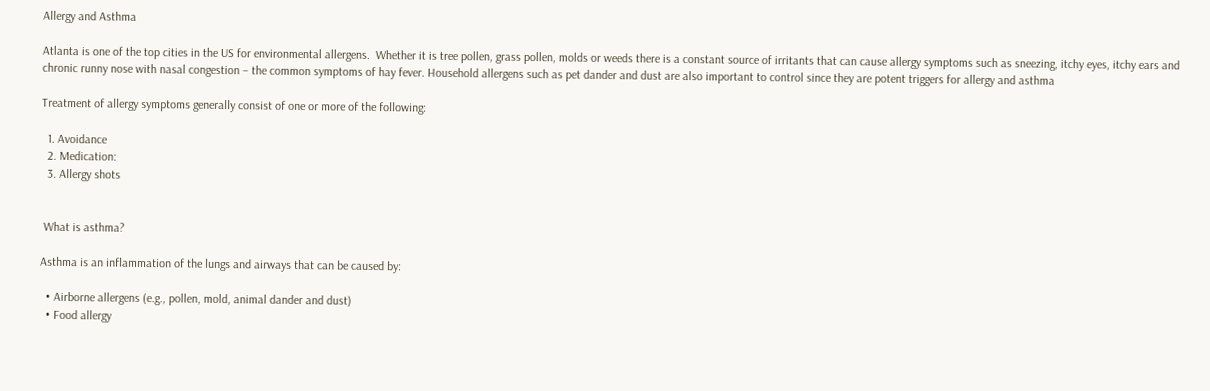Allergy and Asthma

Atlanta is one of the top cities in the US for environmental allergens.  Whether it is tree pollen, grass pollen, molds or weeds there is a constant source of irritants that can cause allergy symptoms such as sneezing, itchy eyes, itchy ears and chronic runny nose with nasal congestion – the common symptoms of hay fever. Household allergens such as pet dander and dust are also important to control since they are potent triggers for allergy and asthma

Treatment of allergy symptoms generally consist of one or more of the following:

  1. Avoidance
  2. Medication:
  3. Allergy shots


 What is asthma?

Asthma is an inflammation of the lungs and airways that can be caused by:

  • Airborne allergens (e.g., pollen, mold, animal dander and dust)
  • Food allergy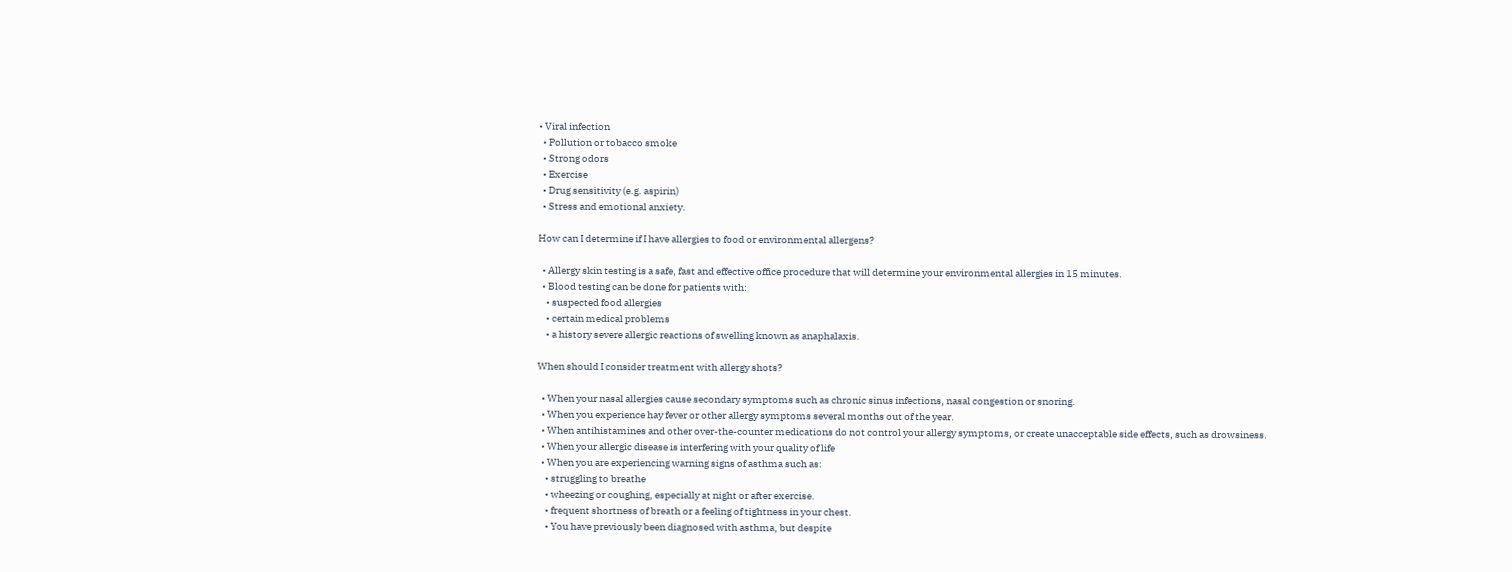• Viral infection
  • Pollution or tobacco smoke
  • Strong odors
  • Exercise
  • Drug sensitivity (e.g. aspirin)
  • Stress and emotional anxiety.

How can I determine if I have allergies to food or environmental allergens?

  • Allergy skin testing is a safe, fast and effective office procedure that will determine your environmental allergies in 15 minutes.
  • Blood testing can be done for patients with:
    • suspected food allergies
    • certain medical problems
    • a history severe allergic reactions of swelling known as anaphalaxis.

When should I consider treatment with allergy shots?

  • When your nasal allergies cause secondary symptoms such as chronic sinus infections, nasal congestion or snoring.
  • When you experience hay fever or other allergy symptoms several months out of the year.
  • When antihistamines and other over-the-counter medications do not control your allergy symptoms, or create unacceptable side effects, such as drowsiness.
  • When your allergic disease is interfering with your quality of life
  • When you are experiencing warning signs of asthma such as:
    • struggling to breathe
    • wheezing or coughing, especially at night or after exercise.
    • frequent shortness of breath or a feeling of tightness in your chest.
    • You have previously been diagnosed with asthma, but despite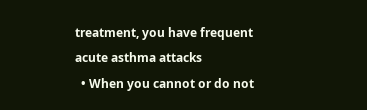treatment, you have frequent acute asthma attacks
  • When you cannot or do not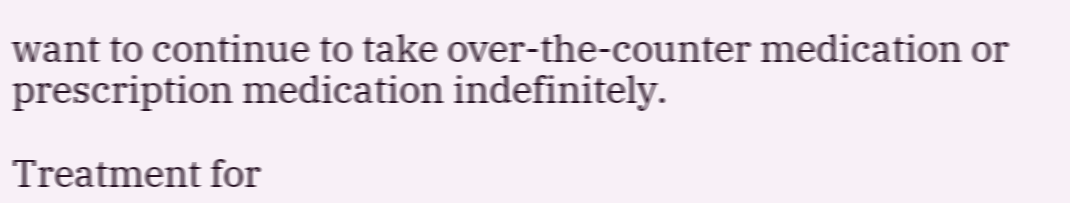want to continue to take over-the-counter medication or prescription medication indefinitely.

Treatment for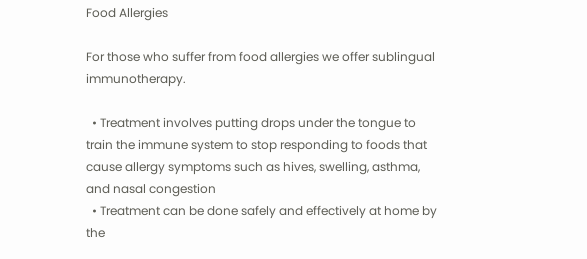Food Allergies

For those who suffer from food allergies we offer sublingual immunotherapy.

  • Treatment involves putting drops under the tongue to train the immune system to stop responding to foods that cause allergy symptoms such as hives, swelling, asthma, and nasal congestion
  • Treatment can be done safely and effectively at home by the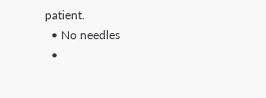patient.
  • No needles
  •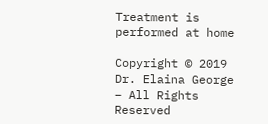Treatment is performed at home

Copyright © 2019 Dr. Elaina George – All Rights Reserved